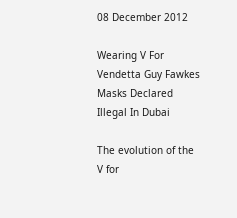08 December 2012

Wearing V For Vendetta Guy Fawkes Masks Declared Illegal In Dubai

The evolution of the V for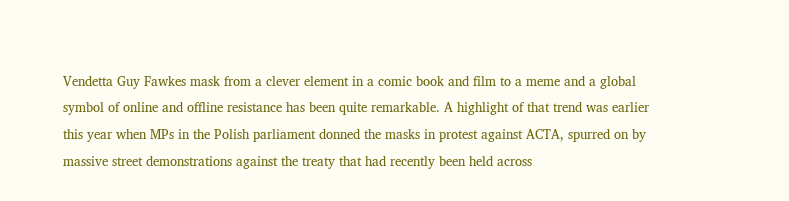Vendetta Guy Fawkes mask from a clever element in a comic book and film to a meme and a global symbol of online and offline resistance has been quite remarkable. A highlight of that trend was earlier this year when MPs in the Polish parliament donned the masks in protest against ACTA, spurred on by massive street demonstrations against the treaty that had recently been held across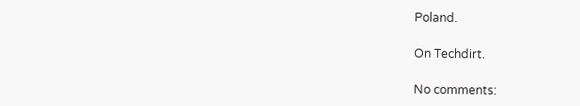Poland.

On Techdirt.

No comments: